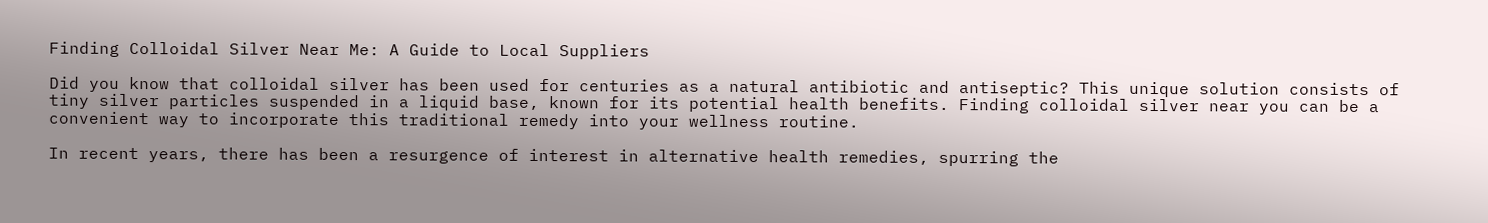Finding Colloidal Silver Near Me: A Guide to Local Suppliers

Did you know that colloidal silver has been used for centuries as a natural antibiotic and antiseptic? This unique solution consists of tiny silver particles suspended in a liquid base, known for its potential health benefits. Finding colloidal silver near you can be a convenient way to incorporate this traditional remedy into your wellness routine.

In recent years, there has been a resurgence of interest in alternative health remedies, spurring the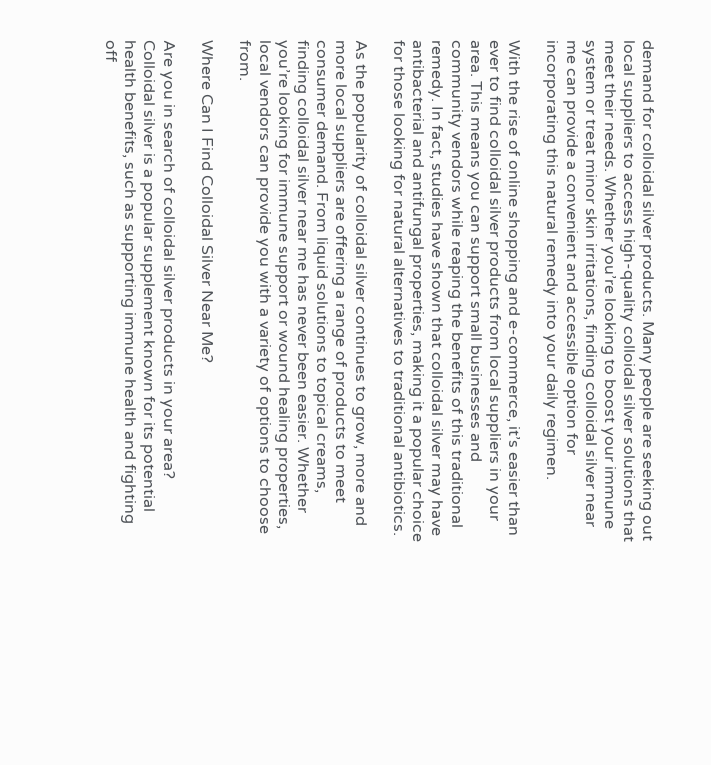demand for colloidal silver products. Many people are seeking out local suppliers to access high-quality colloidal silver solutions that meet their needs. Whether you’re looking to boost your immune system or treat minor skin irritations, finding colloidal silver near me can provide a convenient and accessible option for incorporating this natural remedy into your daily regimen.

With the rise of online shopping and e-commerce, it’s easier than ever to find colloidal silver products from local suppliers in your area. This means you can support small businesses and community vendors while reaping the benefits of this traditional remedy. In fact, studies have shown that colloidal silver may have antibacterial and antifungal properties, making it a popular choice for those looking for natural alternatives to traditional antibiotics.

As the popularity of colloidal silver continues to grow, more and more local suppliers are offering a range of products to meet consumer demand. From liquid solutions to topical creams, finding colloidal silver near me has never been easier. Whether you’re looking for immune support or wound healing properties, local vendors can provide you with a variety of options to choose from.

Where Can I Find Colloidal Silver Near Me?

Are you in search of colloidal silver products in your area? Colloidal silver is a popular supplement known for its potential health benefits, such as supporting immune health and fighting off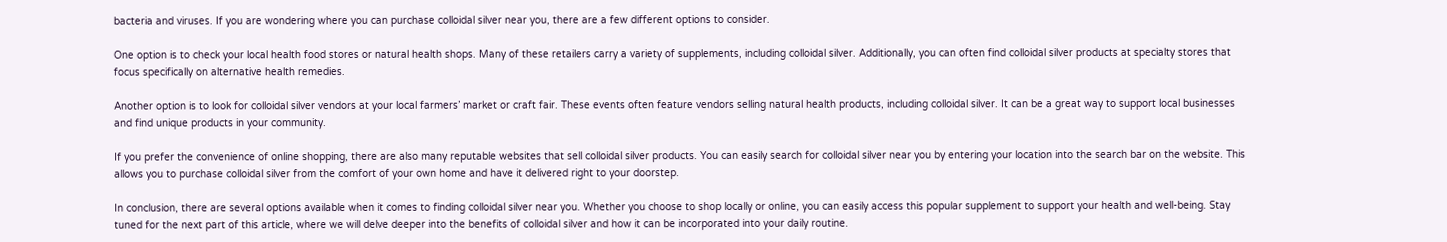bacteria and viruses. If you are wondering where you can purchase colloidal silver near you, there are a few different options to consider.

One option is to check your local health food stores or natural health shops. Many of these retailers carry a variety of supplements, including colloidal silver. Additionally, you can often find colloidal silver products at specialty stores that focus specifically on alternative health remedies.

Another option is to look for colloidal silver vendors at your local farmers’ market or craft fair. These events often feature vendors selling natural health products, including colloidal silver. It can be a great way to support local businesses and find unique products in your community.

If you prefer the convenience of online shopping, there are also many reputable websites that sell colloidal silver products. You can easily search for colloidal silver near you by entering your location into the search bar on the website. This allows you to purchase colloidal silver from the comfort of your own home and have it delivered right to your doorstep.

In conclusion, there are several options available when it comes to finding colloidal silver near you. Whether you choose to shop locally or online, you can easily access this popular supplement to support your health and well-being. Stay tuned for the next part of this article, where we will delve deeper into the benefits of colloidal silver and how it can be incorporated into your daily routine.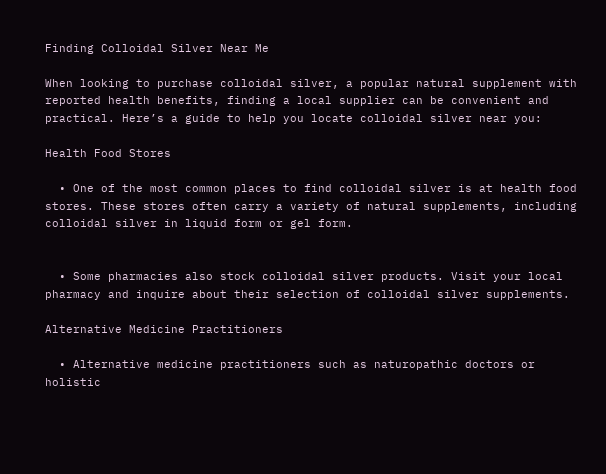Finding Colloidal Silver Near Me

When looking to purchase colloidal silver, a popular natural supplement with reported health benefits, finding a local supplier can be convenient and practical. Here’s a guide to help you locate colloidal silver near you:

Health Food Stores

  • One of the most common places to find colloidal silver is at health food stores. These stores often carry a variety of natural supplements, including colloidal silver in liquid form or gel form.


  • Some pharmacies also stock colloidal silver products. Visit your local pharmacy and inquire about their selection of colloidal silver supplements.

Alternative Medicine Practitioners

  • Alternative medicine practitioners such as naturopathic doctors or holistic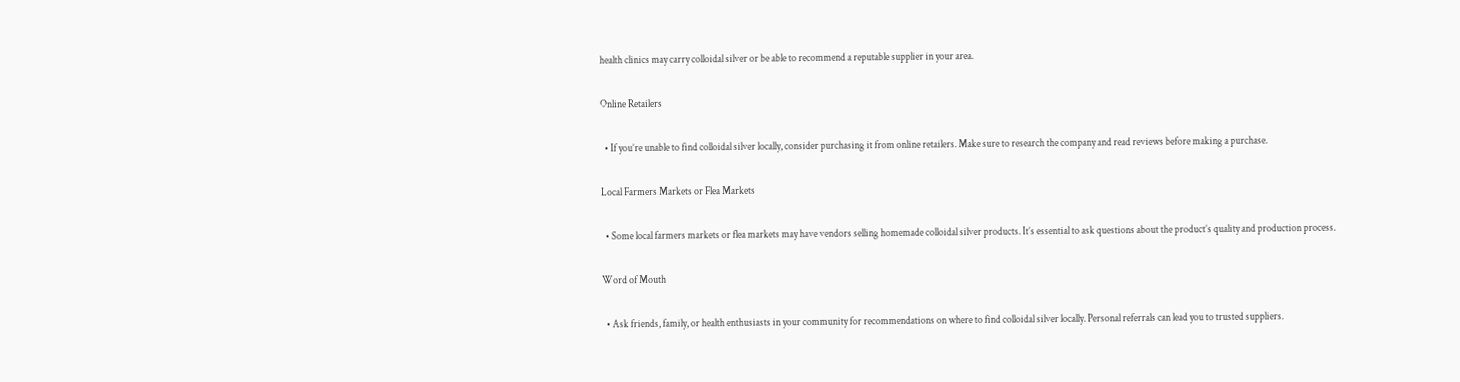health clinics may carry colloidal silver or be able to recommend a reputable supplier in your area.

Online Retailers

  • If you’re unable to find colloidal silver locally, consider purchasing it from online retailers. Make sure to research the company and read reviews before making a purchase.

Local Farmers Markets or Flea Markets

  • Some local farmers markets or flea markets may have vendors selling homemade colloidal silver products. It’s essential to ask questions about the product’s quality and production process.

Word of Mouth

  • Ask friends, family, or health enthusiasts in your community for recommendations on where to find colloidal silver locally. Personal referrals can lead you to trusted suppliers.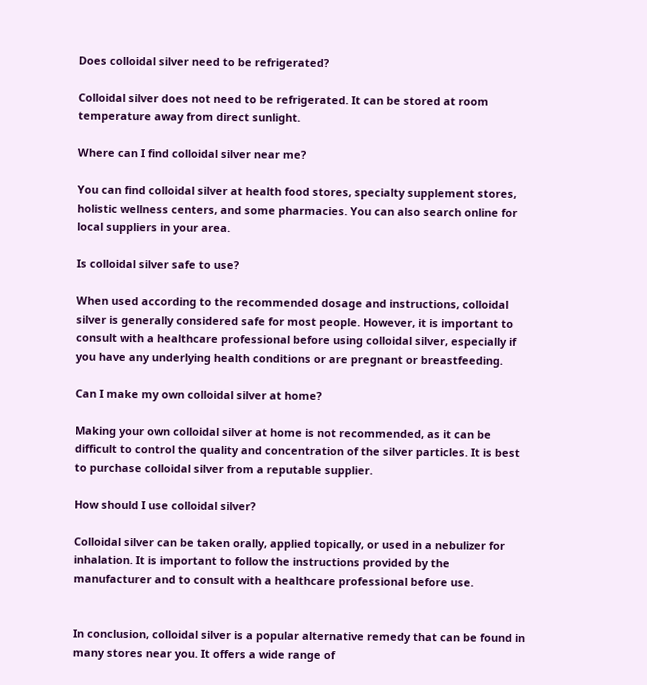Does colloidal silver need to be refrigerated?

Colloidal silver does not need to be refrigerated. It can be stored at room temperature away from direct sunlight.

Where can I find colloidal silver near me?

You can find colloidal silver at health food stores, specialty supplement stores, holistic wellness centers, and some pharmacies. You can also search online for local suppliers in your area.

Is colloidal silver safe to use?

When used according to the recommended dosage and instructions, colloidal silver is generally considered safe for most people. However, it is important to consult with a healthcare professional before using colloidal silver, especially if you have any underlying health conditions or are pregnant or breastfeeding.

Can I make my own colloidal silver at home?

Making your own colloidal silver at home is not recommended, as it can be difficult to control the quality and concentration of the silver particles. It is best to purchase colloidal silver from a reputable supplier.

How should I use colloidal silver?

Colloidal silver can be taken orally, applied topically, or used in a nebulizer for inhalation. It is important to follow the instructions provided by the manufacturer and to consult with a healthcare professional before use.


In conclusion, colloidal silver is a popular alternative remedy that can be found in many stores near you. It offers a wide range of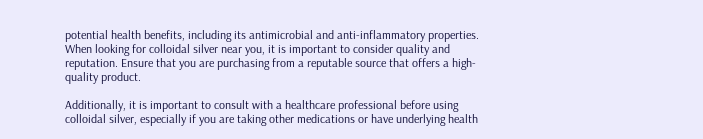potential health benefits, including its antimicrobial and anti-inflammatory properties. When looking for colloidal silver near you, it is important to consider quality and reputation. Ensure that you are purchasing from a reputable source that offers a high-quality product.

Additionally, it is important to consult with a healthcare professional before using colloidal silver, especially if you are taking other medications or have underlying health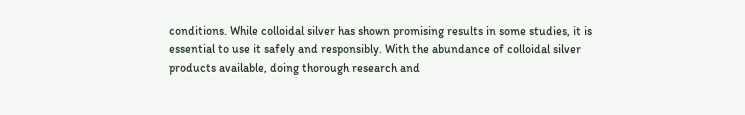conditions. While colloidal silver has shown promising results in some studies, it is essential to use it safely and responsibly. With the abundance of colloidal silver products available, doing thorough research and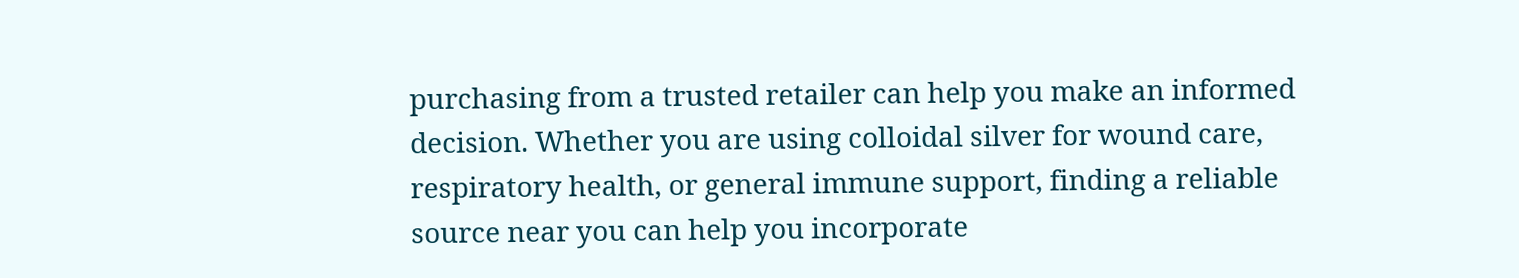purchasing from a trusted retailer can help you make an informed decision. Whether you are using colloidal silver for wound care, respiratory health, or general immune support, finding a reliable source near you can help you incorporate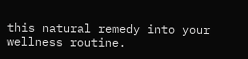this natural remedy into your wellness routine.